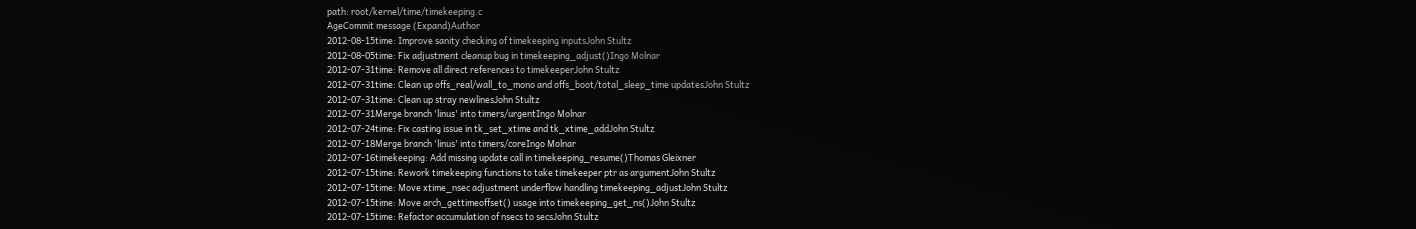path: root/kernel/time/timekeeping.c
AgeCommit message (Expand)Author
2012-08-15time: Improve sanity checking of timekeeping inputsJohn Stultz
2012-08-05time: Fix adjustment cleanup bug in timekeeping_adjust()Ingo Molnar
2012-07-31time: Remove all direct references to timekeeperJohn Stultz
2012-07-31time: Clean up offs_real/wall_to_mono and offs_boot/total_sleep_time updatesJohn Stultz
2012-07-31time: Clean up stray newlinesJohn Stultz
2012-07-31Merge branch 'linus' into timers/urgentIngo Molnar
2012-07-24time: Fix casting issue in tk_set_xtime and tk_xtime_addJohn Stultz
2012-07-18Merge branch 'linus' into timers/coreIngo Molnar
2012-07-16timekeeping: Add missing update call in timekeeping_resume()Thomas Gleixner
2012-07-15time: Rework timekeeping functions to take timekeeper ptr as argumentJohn Stultz
2012-07-15time: Move xtime_nsec adjustment underflow handling timekeeping_adjustJohn Stultz
2012-07-15time: Move arch_gettimeoffset() usage into timekeeping_get_ns()John Stultz
2012-07-15time: Refactor accumulation of nsecs to secsJohn Stultz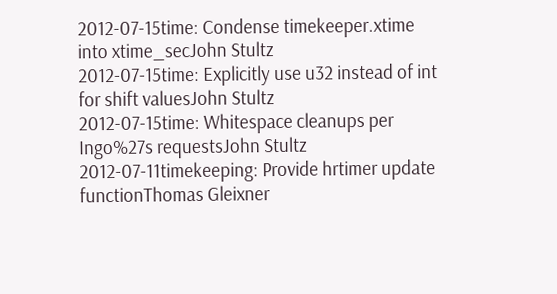2012-07-15time: Condense timekeeper.xtime into xtime_secJohn Stultz
2012-07-15time: Explicitly use u32 instead of int for shift valuesJohn Stultz
2012-07-15time: Whitespace cleanups per Ingo%27s requestsJohn Stultz
2012-07-11timekeeping: Provide hrtimer update functionThomas Gleixner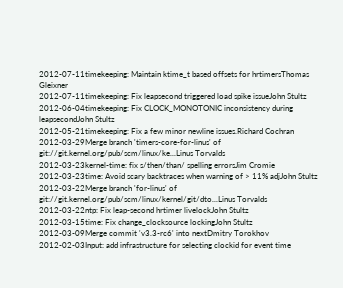2012-07-11timekeeping: Maintain ktime_t based offsets for hrtimersThomas Gleixner
2012-07-11timekeeping: Fix leapsecond triggered load spike issueJohn Stultz
2012-06-04timekeeping: Fix CLOCK_MONOTONIC inconsistency during leapsecondJohn Stultz
2012-05-21timekeeping: Fix a few minor newline issues.Richard Cochran
2012-03-29Merge branch 'timers-core-for-linus' of git://git.kernel.org/pub/scm/linux/ke...Linus Torvalds
2012-03-23kernel-time: fix s/then/than/ spelling errorsJim Cromie
2012-03-23time: Avoid scary backtraces when warning of > 11% adjJohn Stultz
2012-03-22Merge branch 'for-linus' of git://git.kernel.org/pub/scm/linux/kernel/git/dto...Linus Torvalds
2012-03-22ntp: Fix leap-second hrtimer livelockJohn Stultz
2012-03-15time: Fix change_clocksource lockingJohn Stultz
2012-03-09Merge commit 'v3.3-rc6' into nextDmitry Torokhov
2012-02-03Input: add infrastructure for selecting clockid for event time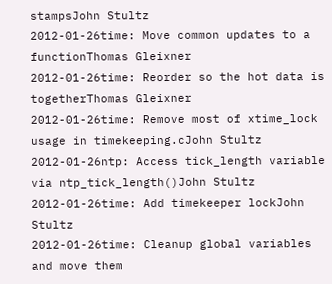stampsJohn Stultz
2012-01-26time: Move common updates to a functionThomas Gleixner
2012-01-26time: Reorder so the hot data is togetherThomas Gleixner
2012-01-26time: Remove most of xtime_lock usage in timekeeping.cJohn Stultz
2012-01-26ntp: Access tick_length variable via ntp_tick_length()John Stultz
2012-01-26time: Add timekeeper lockJohn Stultz
2012-01-26time: Cleanup global variables and move them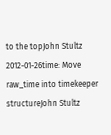to the topJohn Stultz
2012-01-26time: Move raw_time into timekeeper structureJohn Stultz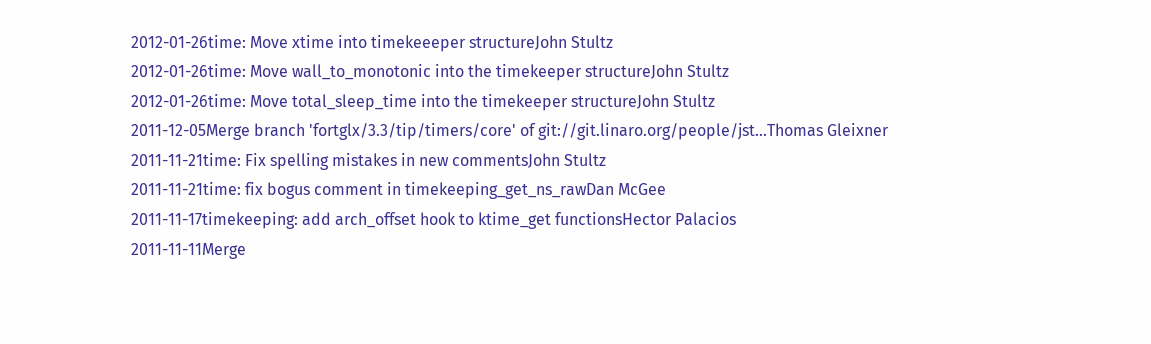2012-01-26time: Move xtime into timekeeeper structureJohn Stultz
2012-01-26time: Move wall_to_monotonic into the timekeeper structureJohn Stultz
2012-01-26time: Move total_sleep_time into the timekeeper structureJohn Stultz
2011-12-05Merge branch 'fortglx/3.3/tip/timers/core' of git://git.linaro.org/people/jst...Thomas Gleixner
2011-11-21time: Fix spelling mistakes in new commentsJohn Stultz
2011-11-21time: fix bogus comment in timekeeping_get_ns_rawDan McGee
2011-11-17timekeeping: add arch_offset hook to ktime_get functionsHector Palacios
2011-11-11Merge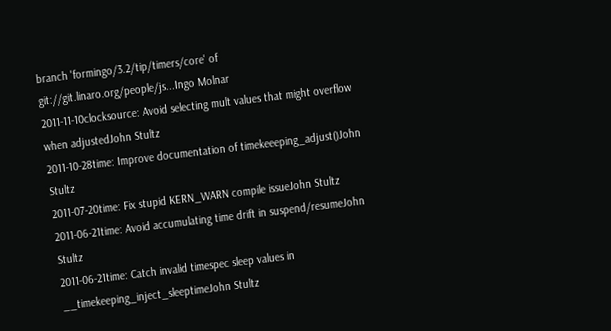branch 'formingo/3.2/tip/timers/core' of git://git.linaro.org/people/js...Ingo Molnar
2011-11-10clocksource: Avoid selecting mult values that might overflow when adjustedJohn Stultz
2011-10-28time: Improve documentation of timekeeeping_adjust()John Stultz
2011-07-20time: Fix stupid KERN_WARN compile issueJohn Stultz
2011-06-21time: Avoid accumulating time drift in suspend/resumeJohn Stultz
2011-06-21time: Catch invalid timespec sleep values in __timekeeping_inject_sleeptimeJohn Stultz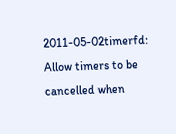2011-05-02timerfd: Allow timers to be cancelled when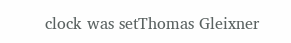clock was setThomas Gleixner